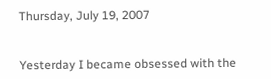Thursday, July 19, 2007


Yesterday I became obsessed with the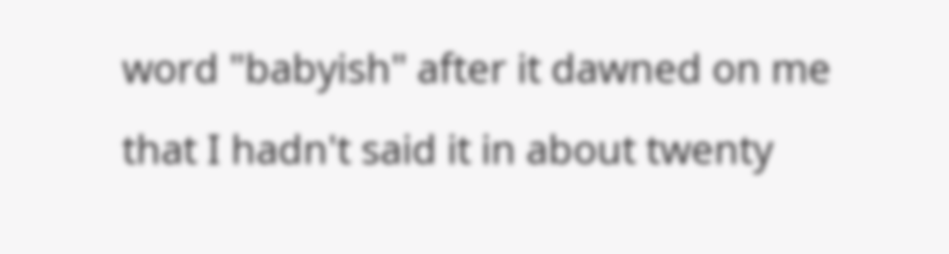word "babyish" after it dawned on me that I hadn't said it in about twenty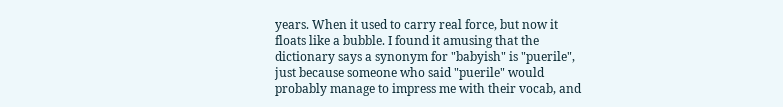years. When it used to carry real force, but now it floats like a bubble. I found it amusing that the dictionary says a synonym for "babyish" is "puerile", just because someone who said "puerile" would probably manage to impress me with their vocab, and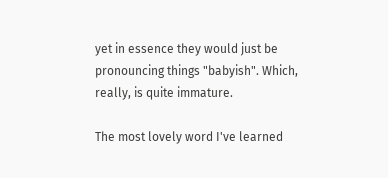yet in essence they would just be pronouncing things "babyish". Which, really, is quite immature.

The most lovely word I've learned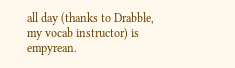all day (thanks to Drabble, my vocab instructor) is empyrean.